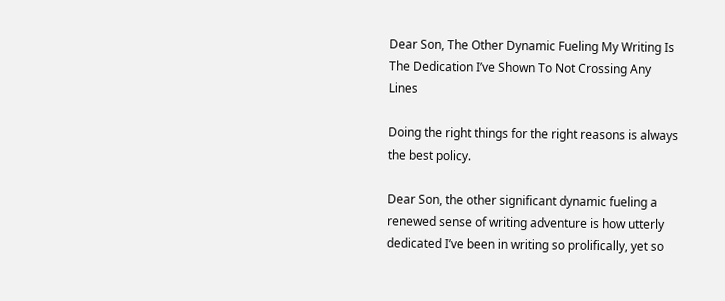Dear Son, The Other Dynamic Fueling My Writing Is The Dedication I’ve Shown To Not Crossing Any Lines

Doing the right things for the right reasons is always the best policy.

Dear Son, the other significant dynamic fueling a renewed sense of writing adventure is how utterly dedicated I’ve been in writing so prolifically, yet so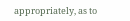appropriately, as to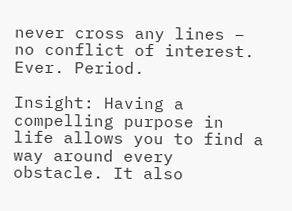never cross any lines – no conflict of interest. Ever. Period.

Insight: Having a compelling purpose in life allows you to find a way around every obstacle. It also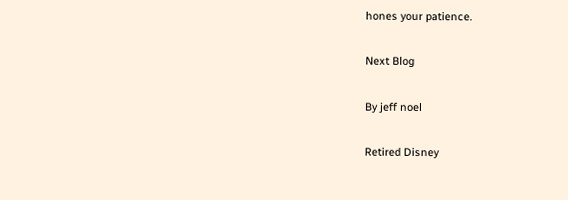hones your patience.

Next Blog

By jeff noel

Retired Disney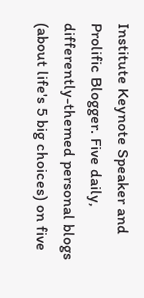Institute Keynote Speaker and Prolific Blogger. Five daily, differently-themed personal blogs (about life's 5 big choices) on five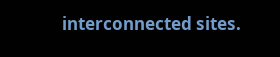interconnected sites.